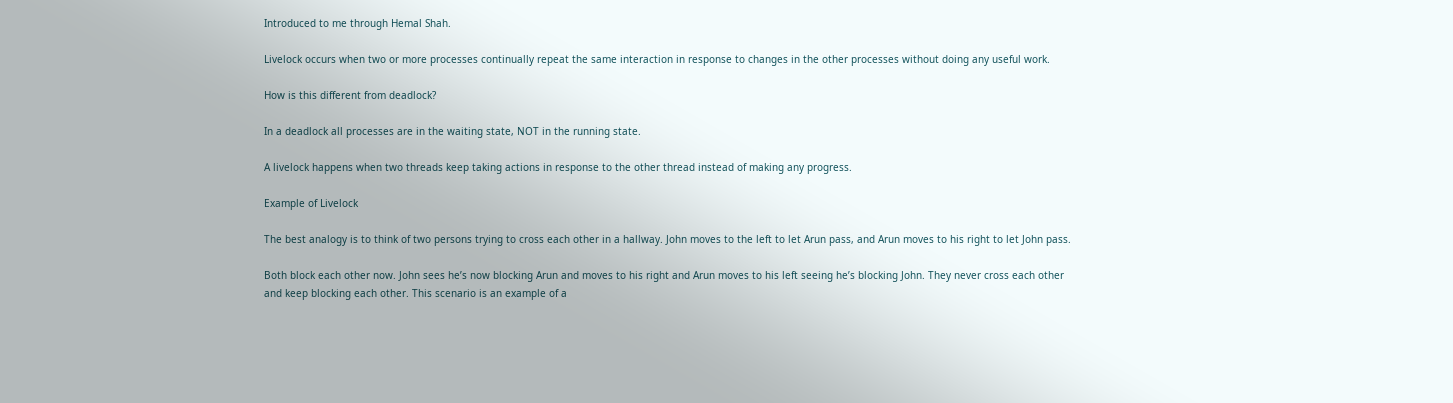Introduced to me through Hemal Shah.

Livelock occurs when two or more processes continually repeat the same interaction in response to changes in the other processes without doing any useful work.

How is this different from deadlock?

In a deadlock all processes are in the waiting state, NOT in the running state.

A livelock happens when two threads keep taking actions in response to the other thread instead of making any progress.

Example of Livelock

The best analogy is to think of two persons trying to cross each other in a hallway. John moves to the left to let Arun pass, and Arun moves to his right to let John pass.

Both block each other now. John sees he’s now blocking Arun and moves to his right and Arun moves to his left seeing he’s blocking John. They never cross each other and keep blocking each other. This scenario is an example of a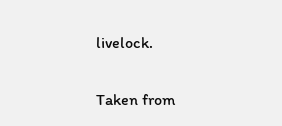livelock.

Taken from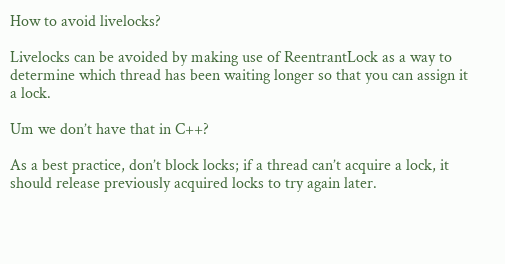How to avoid livelocks?

Livelocks can be avoided by making use of ReentrantLock as a way to determine which thread has been waiting longer so that you can assign it a lock.

Um we don’t have that in C++?

As a best practice, don’t block locks; if a thread can’t acquire a lock, it should release previously acquired locks to try again later.